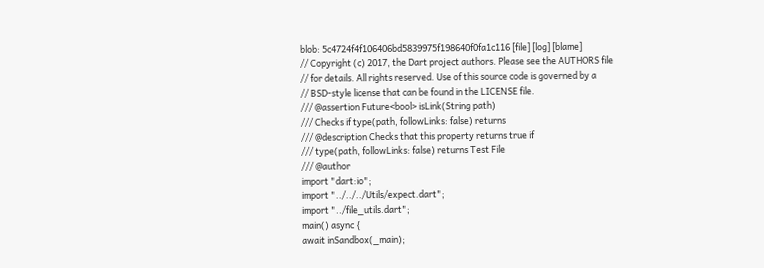blob: 5c4724f4f106406bd5839975f198640f0fa1c116 [file] [log] [blame]
// Copyright (c) 2017, the Dart project authors. Please see the AUTHORS file
// for details. All rights reserved. Use of this source code is governed by a
// BSD-style license that can be found in the LICENSE file.
/// @assertion Future<bool> isLink(String path)
/// Checks if type(path, followLinks: false) returns
/// @description Checks that this property returns true if
/// type(path, followLinks: false) returns Test File
/// @author
import "dart:io";
import "../../../Utils/expect.dart";
import "../file_utils.dart";
main() async {
await inSandbox(_main);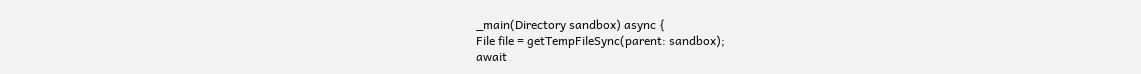_main(Directory sandbox) async {
File file = getTempFileSync(parent: sandbox);
await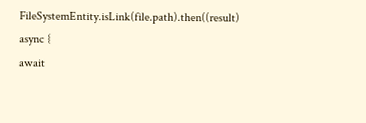FileSystemEntity.isLink(file.path).then((result) async {
await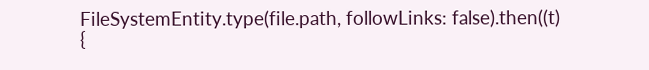FileSystemEntity.type(file.path, followLinks: false).then((t) {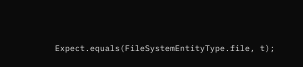Expect.equals(FileSystemEntityType.file, t);